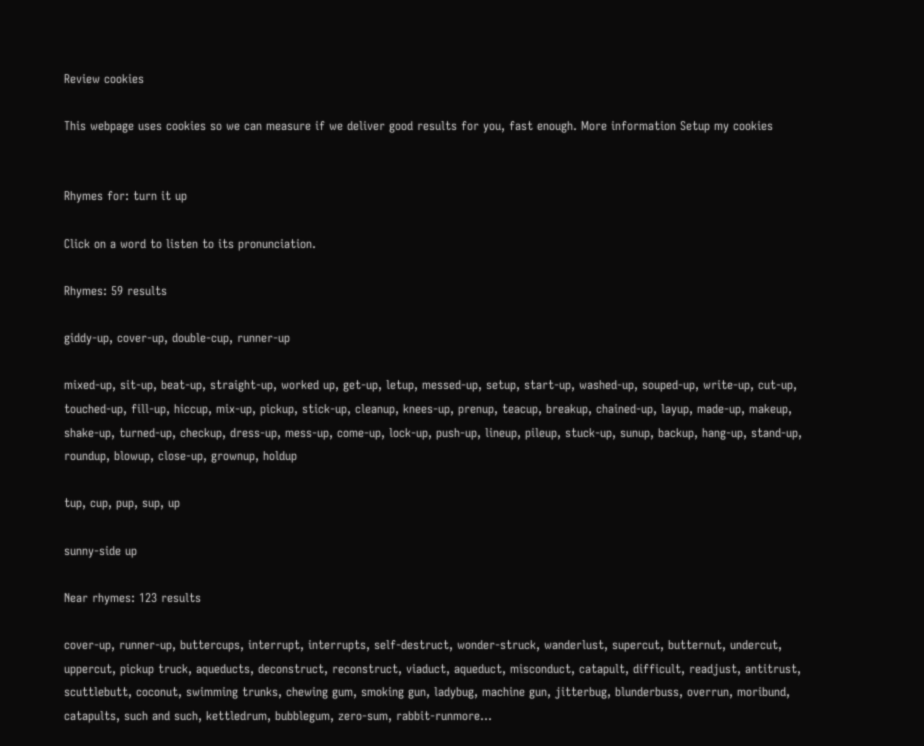Review cookies

This webpage uses cookies so we can measure if we deliver good results for you, fast enough. More information Setup my cookies


Rhymes for: turn it up

Click on a word to listen to its pronunciation.

Rhymes: 59 results

giddy-up, cover-up, double-cup, runner-up

mixed-up, sit-up, beat-up, straight-up, worked up, get-up, letup, messed-up, setup, start-up, washed-up, souped-up, write-up, cut-up, touched-up, fill-up, hiccup, mix-up, pickup, stick-up, cleanup, knees-up, prenup, teacup, breakup, chained-up, layup, made-up, makeup, shake-up, turned-up, checkup, dress-up, mess-up, come-up, lock-up, push-up, lineup, pileup, stuck-up, sunup, backup, hang-up, stand-up, roundup, blowup, close-up, grownup, holdup

tup, cup, pup, sup, up

sunny-side up

Near rhymes: 123 results

cover-up, runner-up, buttercups, interrupt, interrupts, self-destruct, wonder-struck, wanderlust, supercut, butternut, undercut, uppercut, pickup truck, aqueducts, deconstruct, reconstruct, viaduct, aqueduct, misconduct, catapult, difficult, readjust, antitrust, scuttlebutt, coconut, swimming trunks, chewing gum, smoking gun, ladybug, machine gun, jitterbug, blunderbuss, overrun, moribund, catapults, such and such, kettledrum, bubblegum, zero-sum, rabbit-runmore...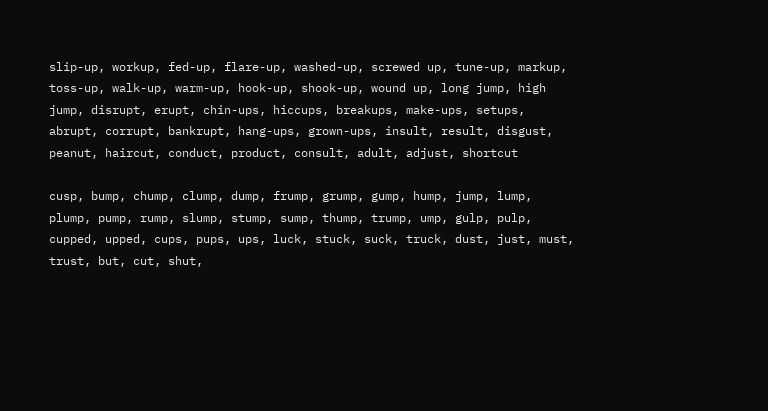slip-up, workup, fed-up, flare-up, washed-up, screwed up, tune-up, markup, toss-up, walk-up, warm-up, hook-up, shook-up, wound up, long jump, high jump, disrupt, erupt, chin-ups, hiccups, breakups, make-ups, setups, abrupt, corrupt, bankrupt, hang-ups, grown-ups, insult, result, disgust, peanut, haircut, conduct, product, consult, adult, adjust, shortcut

cusp, bump, chump, clump, dump, frump, grump, gump, hump, jump, lump, plump, pump, rump, slump, stump, sump, thump, trump, ump, gulp, pulp, cupped, upped, cups, pups, ups, luck, stuck, suck, truck, dust, just, must, trust, but, cut, shut,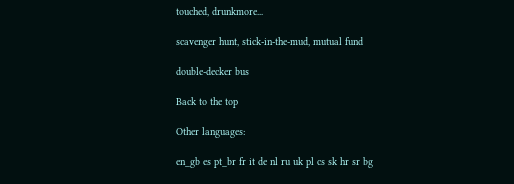touched, drunkmore...

scavenger hunt, stick-in-the-mud, mutual fund

double-decker bus

Back to the top

Other languages:

en_gb es pt_br fr it de nl ru uk pl cs sk hr sr bg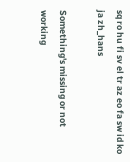sq ro hu fi sv el tr az eo fa sw id ko ja zh_hans

Something's missing or not working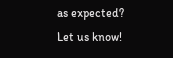as expected?
Let us know!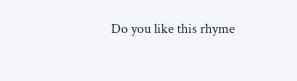Do you like this rhyme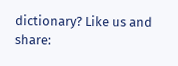dictionary? Like us and share: